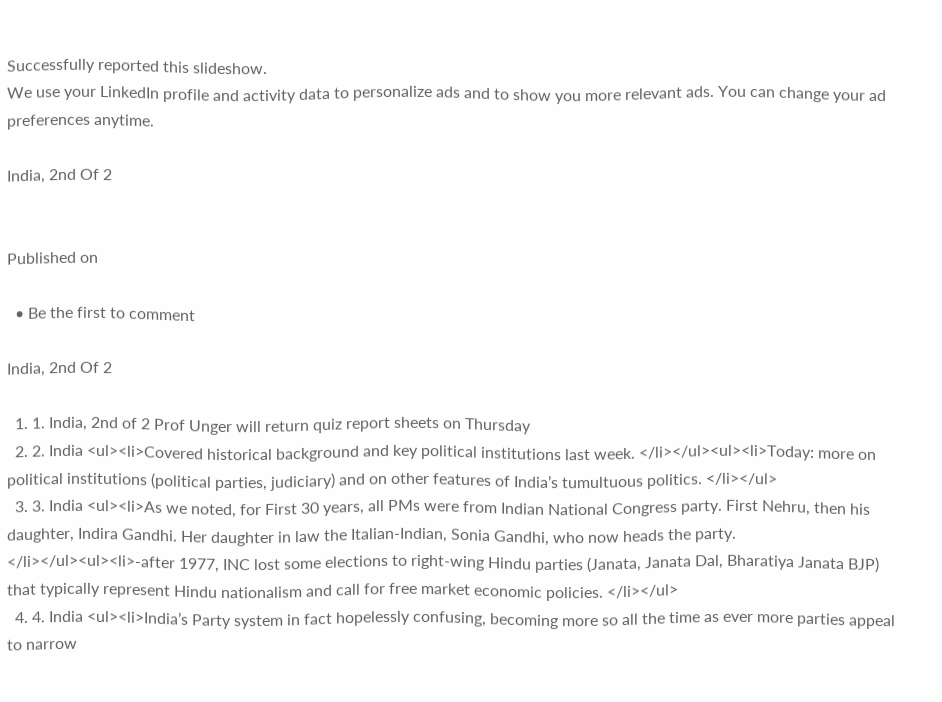Successfully reported this slideshow.
We use your LinkedIn profile and activity data to personalize ads and to show you more relevant ads. You can change your ad preferences anytime.

India, 2nd Of 2


Published on

  • Be the first to comment

India, 2nd Of 2

  1. 1. India, 2nd of 2 Prof Unger will return quiz report sheets on Thursday
  2. 2. India <ul><li>Covered historical background and key political institutions last week. </li></ul><ul><li>Today: more on political institutions (political parties, judiciary) and on other features of India’s tumultuous politics. </li></ul>
  3. 3. India <ul><li>As we noted, for First 30 years, all PMs were from Indian National Congress party. First Nehru, then his daughter, Indira Gandhi. Her daughter in law the Italian-Indian, Sonia Gandhi, who now heads the party. </li></ul><ul><li>-after 1977, INC lost some elections to right-wing Hindu parties (Janata, Janata Dal, Bharatiya Janata BJP) that typically represent Hindu nationalism and call for free market economic policies. </li></ul>
  4. 4. India <ul><li>India’s Party system in fact hopelessly confusing, becoming more so all the time as ever more parties appeal to narrow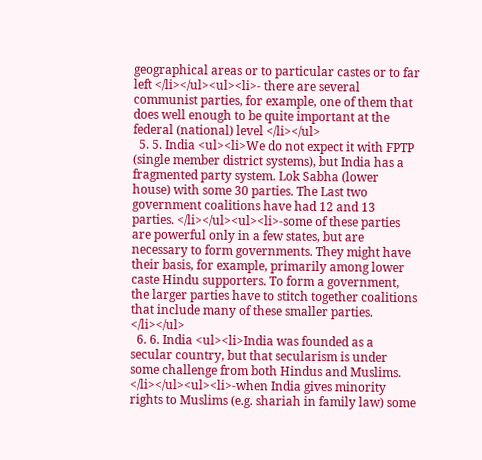geographical areas or to particular castes or to far left </li></ul><ul><li>- there are several communist parties, for example, one of them that does well enough to be quite important at the federal (national) level </li></ul>
  5. 5. India <ul><li>We do not expect it with FPTP (single member district systems), but India has a fragmented party system. Lok Sabha (lower house) with some 30 parties. The Last two government coalitions have had 12 and 13 parties. </li></ul><ul><li>-some of these parties are powerful only in a few states, but are necessary to form governments. They might have their basis, for example, primarily among lower caste Hindu supporters. To form a government, the larger parties have to stitch together coalitions that include many of these smaller parties. </li></ul>
  6. 6. India <ul><li>India was founded as a secular country, but that secularism is under some challenge from both Hindus and Muslims. </li></ul><ul><li>-when India gives minority rights to Muslims (e.g. shariah in family law) some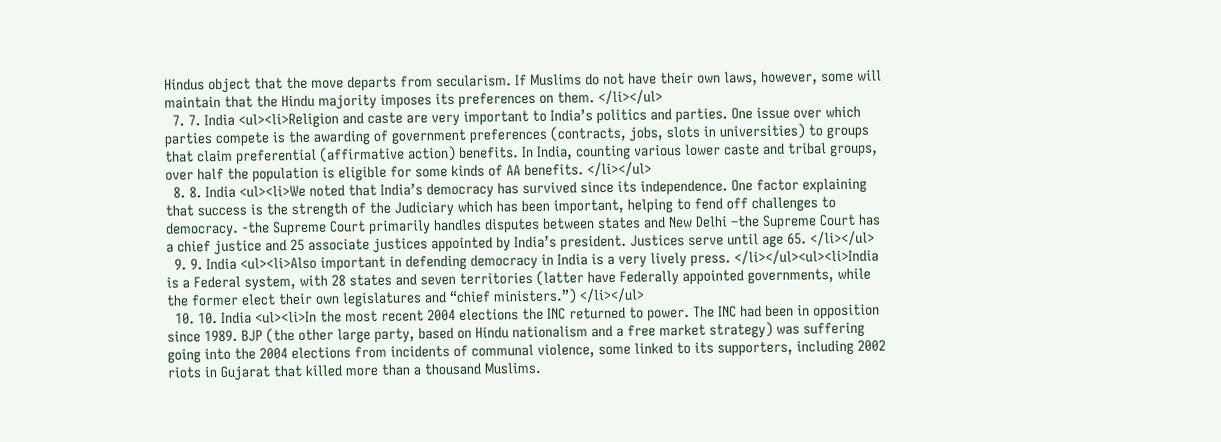Hindus object that the move departs from secularism. If Muslims do not have their own laws, however, some will maintain that the Hindu majority imposes its preferences on them. </li></ul>
  7. 7. India <ul><li>Religion and caste are very important to India’s politics and parties. One issue over which parties compete is the awarding of government preferences (contracts, jobs, slots in universities) to groups that claim preferential (affirmative action) benefits. In India, counting various lower caste and tribal groups, over half the population is eligible for some kinds of AA benefits. </li></ul>
  8. 8. India <ul><li>We noted that India’s democracy has survived since its independence. One factor explaining that success is the strength of the Judiciary which has been important, helping to fend off challenges to democracy. -the Supreme Court primarily handles disputes between states and New Delhi –the Supreme Court has a chief justice and 25 associate justices appointed by India’s president. Justices serve until age 65. </li></ul>
  9. 9. India <ul><li>Also important in defending democracy in India is a very lively press. </li></ul><ul><li>India is a Federal system, with 28 states and seven territories (latter have Federally appointed governments, while the former elect their own legislatures and “chief ministers.”) </li></ul>
  10. 10. India <ul><li>In the most recent 2004 elections the INC returned to power. The INC had been in opposition since 1989. BJP (the other large party, based on Hindu nationalism and a free market strategy) was suffering going into the 2004 elections from incidents of communal violence, some linked to its supporters, including 2002 riots in Gujarat that killed more than a thousand Muslims.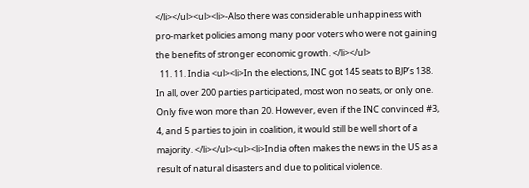</li></ul><ul><li>-Also there was considerable unhappiness with pro-market policies among many poor voters who were not gaining the benefits of stronger economic growth. </li></ul>
  11. 11. India <ul><li>In the elections, INC got 145 seats to BJP’s 138. In all, over 200 parties participated, most won no seats, or only one. Only five won more than 20. However, even if the INC convinced #3, 4, and 5 parties to join in coalition, it would still be well short of a majority. </li></ul><ul><li>India often makes the news in the US as a result of natural disasters and due to political violence.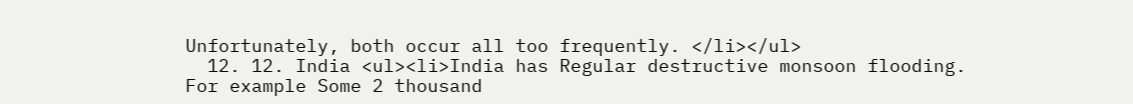Unfortunately, both occur all too frequently. </li></ul>
  12. 12. India <ul><li>India has Regular destructive monsoon flooding. For example Some 2 thousand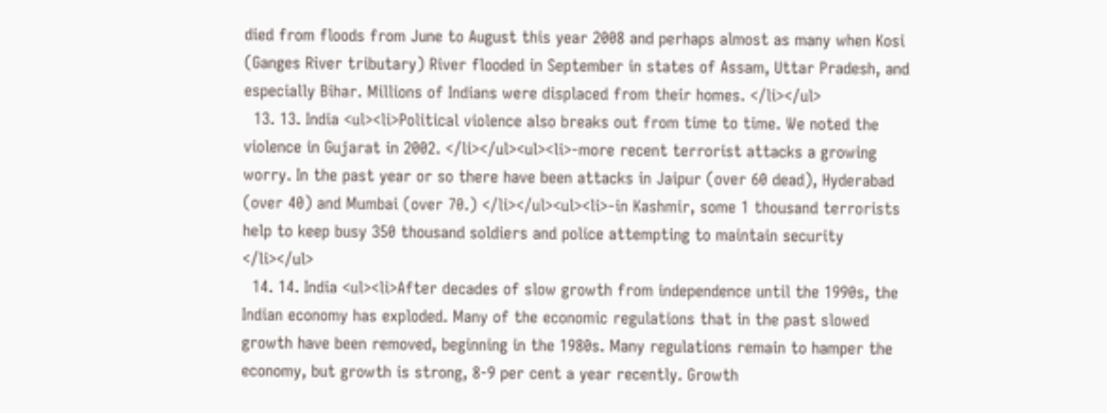died from floods from June to August this year 2008 and perhaps almost as many when Kosi (Ganges River tributary) River flooded in September in states of Assam, Uttar Pradesh, and especially Bihar. Millions of Indians were displaced from their homes. </li></ul>
  13. 13. India <ul><li>Political violence also breaks out from time to time. We noted the violence in Gujarat in 2002. </li></ul><ul><li>-more recent terrorist attacks a growing worry. In the past year or so there have been attacks in Jaipur (over 60 dead), Hyderabad (over 40) and Mumbai (over 70.) </li></ul><ul><li>-in Kashmir, some 1 thousand terrorists help to keep busy 350 thousand soldiers and police attempting to maintain security </li></ul>
  14. 14. India <ul><li>After decades of slow growth from independence until the 1990s, the Indian economy has exploded. Many of the economic regulations that in the past slowed growth have been removed, beginning in the 1980s. Many regulations remain to hamper the economy, but growth is strong, 8-9 per cent a year recently. Growth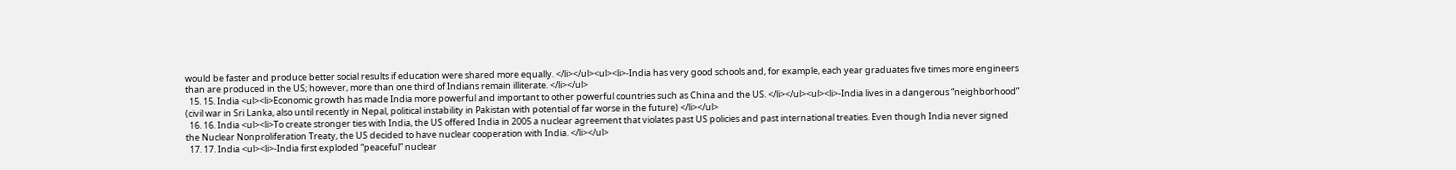would be faster and produce better social results if education were shared more equally. </li></ul><ul><li>-India has very good schools and, for example, each year graduates five times more engineers than are produced in the US; however, more than one third of Indians remain illiterate. </li></ul>
  15. 15. India <ul><li>Economic growth has made India more powerful and important to other powerful countries such as China and the US. </li></ul><ul><li>-India lives in a dangerous “neighborhood” (civil war in Sri Lanka, also until recently in Nepal, political instability in Pakistan with potential of far worse in the future) </li></ul>
  16. 16. India <ul><li>To create stronger ties with India, the US offered India in 2005 a nuclear agreement that violates past US policies and past international treaties. Even though India never signed the Nuclear Nonproliferation Treaty, the US decided to have nuclear cooperation with India. </li></ul>
  17. 17. India <ul><li>-India first exploded “peaceful” nuclear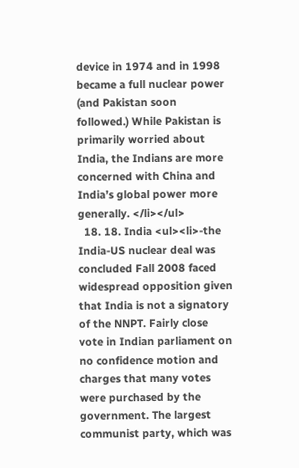device in 1974 and in 1998 became a full nuclear power (and Pakistan soon followed.) While Pakistan is primarily worried about India, the Indians are more concerned with China and India’s global power more generally. </li></ul>
  18. 18. India <ul><li>-the India-US nuclear deal was concluded Fall 2008 faced widespread opposition given that India is not a signatory of the NNPT. Fairly close vote in Indian parliament on no confidence motion and charges that many votes were purchased by the government. The largest communist party, which was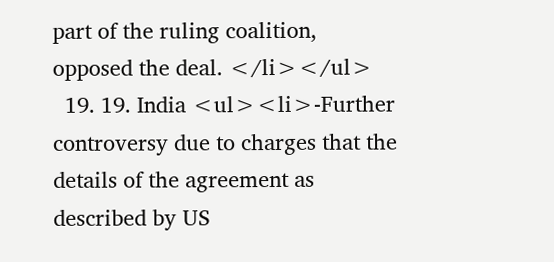part of the ruling coalition, opposed the deal. </li></ul>
  19. 19. India <ul><li>-Further controversy due to charges that the details of the agreement as described by US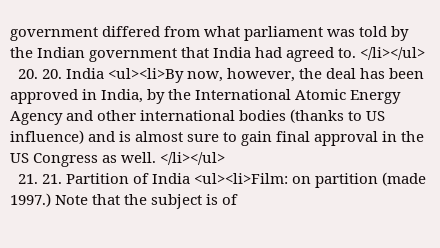government differed from what parliament was told by the Indian government that India had agreed to. </li></ul>
  20. 20. India <ul><li>By now, however, the deal has been approved in India, by the International Atomic Energy Agency and other international bodies (thanks to US influence) and is almost sure to gain final approval in the US Congress as well. </li></ul>
  21. 21. Partition of India <ul><li>Film: on partition (made 1997.) Note that the subject is of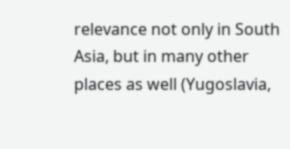relevance not only in South Asia, but in many other places as well (Yugoslavia,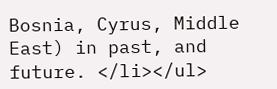Bosnia, Cyrus, Middle East) in past, and future. </li></ul>